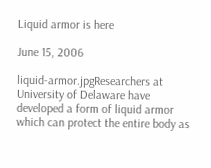Liquid armor is here

June 15, 2006

liquid-armor.jpgResearchers at University of Delaware have developed a form of liquid armor which can protect the entire body as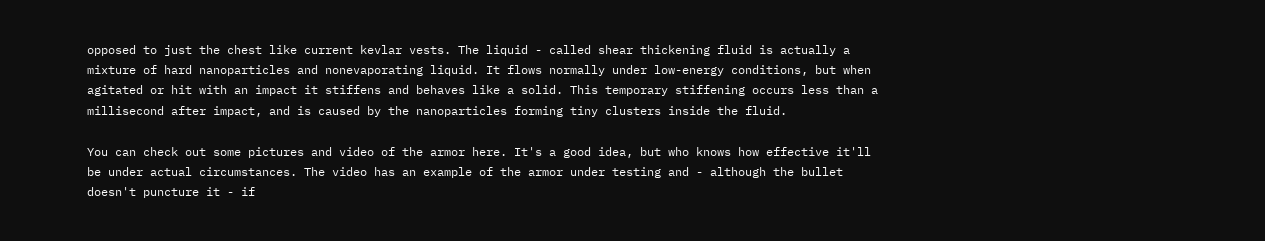opposed to just the chest like current kevlar vests. The liquid - called shear thickening fluid is actually a mixture of hard nanoparticles and nonevaporating liquid. It flows normally under low-energy conditions, but when agitated or hit with an impact it stiffens and behaves like a solid. This temporary stiffening occurs less than a millisecond after impact, and is caused by the nanoparticles forming tiny clusters inside the fluid.

You can check out some pictures and video of the armor here. It's a good idea, but who knows how effective it'll be under actual circumstances. The video has an example of the armor under testing and - although the bullet doesn't puncture it - if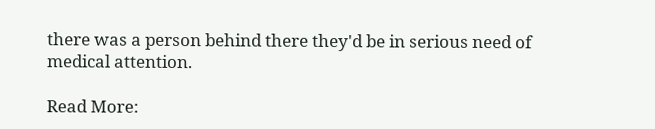there was a person behind there they'd be in serious need of medical attention.

Read More: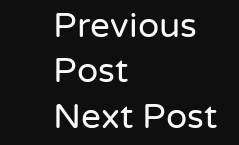Previous Post
Next Post